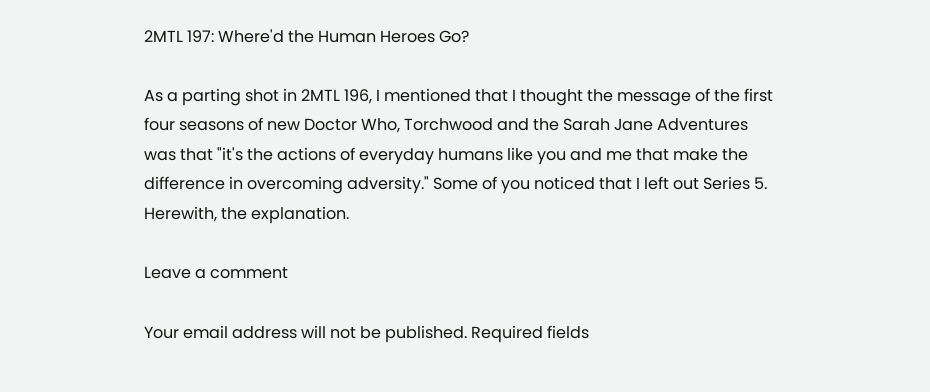2MTL 197: Where'd the Human Heroes Go?

As a parting shot in 2MTL 196, I mentioned that I thought the message of the first four seasons of new Doctor Who, Torchwood and the Sarah Jane Adventures was that "it's the actions of everyday humans like you and me that make the difference in overcoming adversity." Some of you noticed that I left out Series 5. Herewith, the explanation.

Leave a comment

Your email address will not be published. Required fields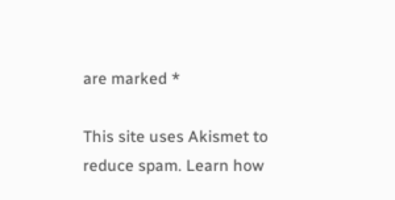are marked *

This site uses Akismet to reduce spam. Learn how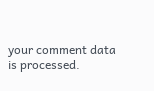your comment data is processed.